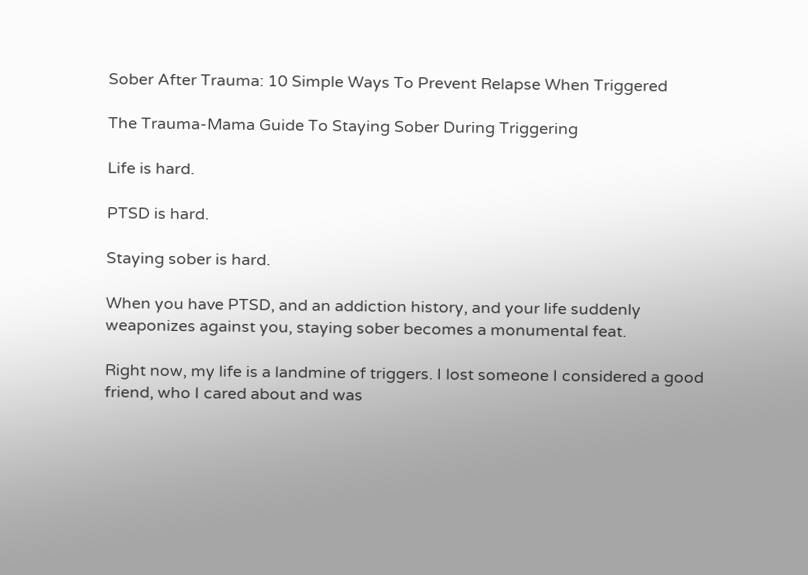Sober After Trauma: 10 Simple Ways To Prevent Relapse When Triggered

The Trauma-Mama Guide To Staying Sober During Triggering

Life is hard.

PTSD is hard.

Staying sober is hard.

When you have PTSD, and an addiction history, and your life suddenly weaponizes against you, staying sober becomes a monumental feat.

Right now, my life is a landmine of triggers. I lost someone I considered a good friend, who I cared about and was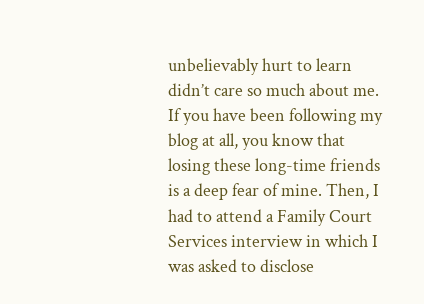unbelievably hurt to learn didn’t care so much about me. If you have been following my blog at all, you know that losing these long-time friends is a deep fear of mine. Then, I had to attend a Family Court Services interview in which I was asked to disclose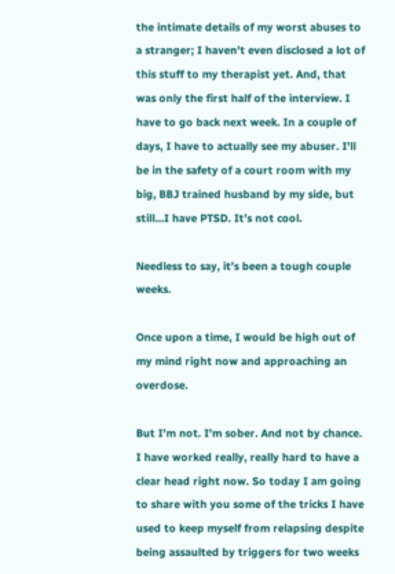the intimate details of my worst abuses to a stranger; I haven’t even disclosed a lot of this stuff to my therapist yet. And, that was only the first half of the interview. I have to go back next week. In a couple of days, I have to actually see my abuser. I’ll be in the safety of a court room with my big, BBJ trained husband by my side, but still…I have PTSD. It’s not cool.

Needless to say, it’s been a tough couple weeks.

Once upon a time, I would be high out of my mind right now and approaching an overdose.

But I’m not. I’m sober. And not by chance. I have worked really, really hard to have a clear head right now. So today I am going to share with you some of the tricks I have used to keep myself from relapsing despite being assaulted by triggers for two weeks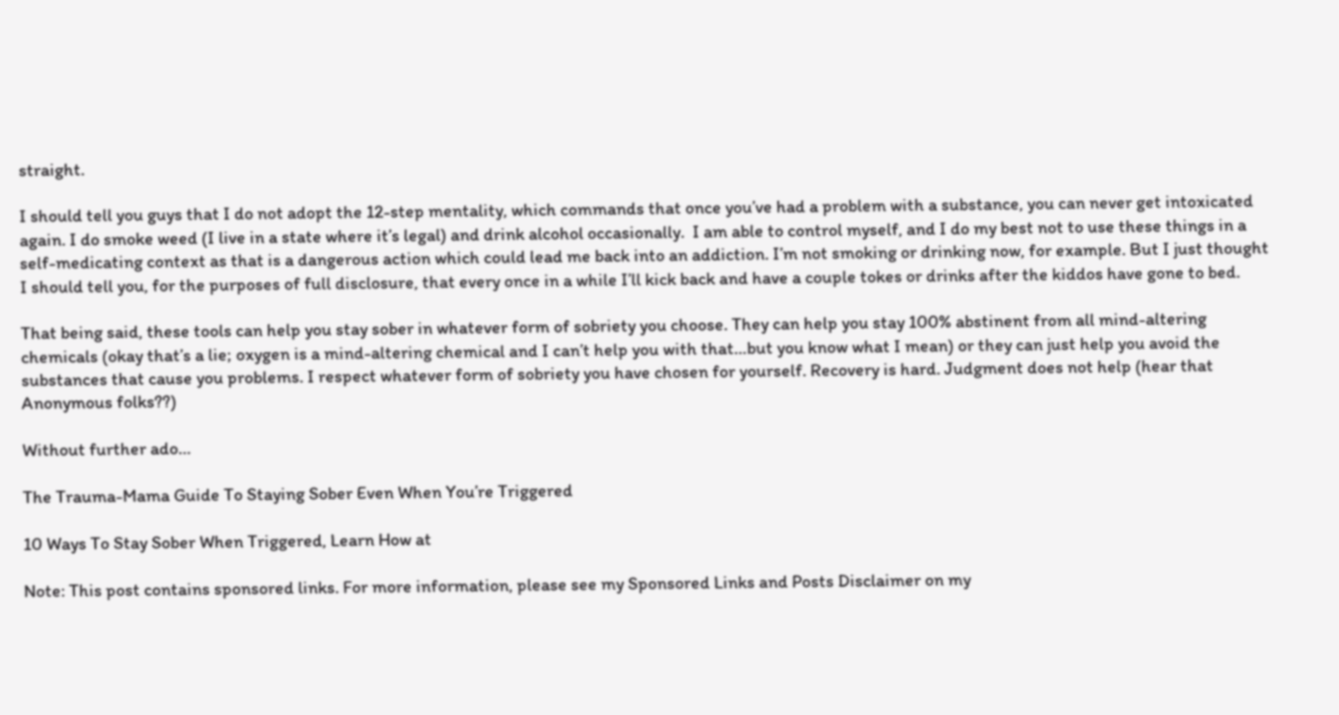straight.

I should tell you guys that I do not adopt the 12-step mentality, which commands that once you’ve had a problem with a substance, you can never get intoxicated again. I do smoke weed (I live in a state where it’s legal) and drink alcohol occasionally.  I am able to control myself, and I do my best not to use these things in a self-medicating context as that is a dangerous action which could lead me back into an addiction. I’m not smoking or drinking now, for example. But I just thought I should tell you, for the purposes of full disclosure, that every once in a while I’ll kick back and have a couple tokes or drinks after the kiddos have gone to bed.

That being said, these tools can help you stay sober in whatever form of sobriety you choose. They can help you stay 100% abstinent from all mind-altering chemicals (okay that’s a lie; oxygen is a mind-altering chemical and I can’t help you with that…but you know what I mean) or they can just help you avoid the substances that cause you problems. I respect whatever form of sobriety you have chosen for yourself. Recovery is hard. Judgment does not help (hear that Anonymous folks??)

Without further ado…

The Trauma-Mama Guide To Staying Sober Even When You’re Triggered

10 Ways To Stay Sober When Triggered, Learn How at

Note: This post contains sponsored links. For more information, please see my Sponsored Links and Posts Disclaimer on my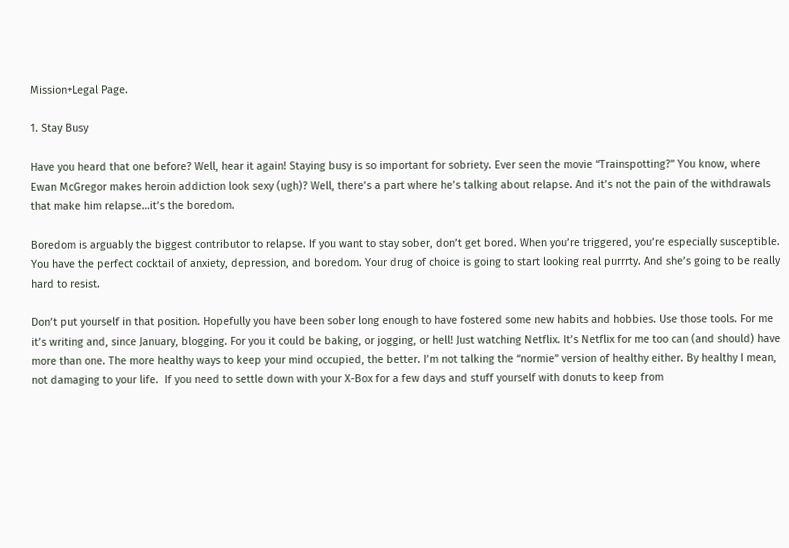Mission+Legal Page.

1. Stay Busy

Have you heard that one before? Well, hear it again! Staying busy is so important for sobriety. Ever seen the movie “Trainspotting?” You know, where Ewan McGregor makes heroin addiction look sexy (ugh)? Well, there’s a part where he’s talking about relapse. And it’s not the pain of the withdrawals that make him relapse…it’s the boredom.

Boredom is arguably the biggest contributor to relapse. If you want to stay sober, don’t get bored. When you’re triggered, you’re especially susceptible. You have the perfect cocktail of anxiety, depression, and boredom. Your drug of choice is going to start looking real purrrty. And she’s going to be really hard to resist.

Don’t put yourself in that position. Hopefully you have been sober long enough to have fostered some new habits and hobbies. Use those tools. For me it’s writing and, since January, blogging. For you it could be baking, or jogging, or hell! Just watching Netflix. It’s Netflix for me too can (and should) have more than one. The more healthy ways to keep your mind occupied, the better. I’m not talking the “normie” version of healthy either. By healthy I mean, not damaging to your life.  If you need to settle down with your X-Box for a few days and stuff yourself with donuts to keep from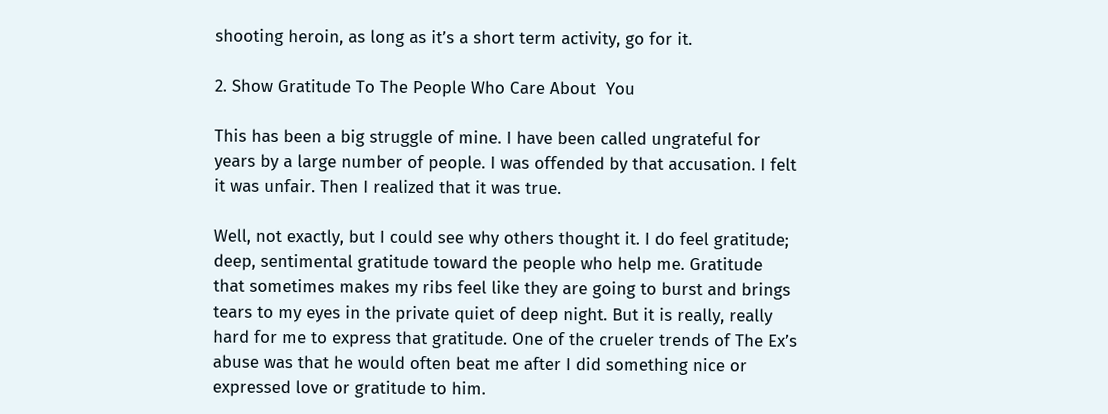shooting heroin, as long as it’s a short term activity, go for it.

2. Show Gratitude To The People Who Care About  You

This has been a big struggle of mine. I have been called ungrateful for years by a large number of people. I was offended by that accusation. I felt it was unfair. Then I realized that it was true.

Well, not exactly, but I could see why others thought it. I do feel gratitude; deep, sentimental gratitude toward the people who help me. Gratitude that sometimes makes my ribs feel like they are going to burst and brings tears to my eyes in the private quiet of deep night. But it is really, really hard for me to express that gratitude. One of the crueler trends of The Ex’s abuse was that he would often beat me after I did something nice or expressed love or gratitude to him.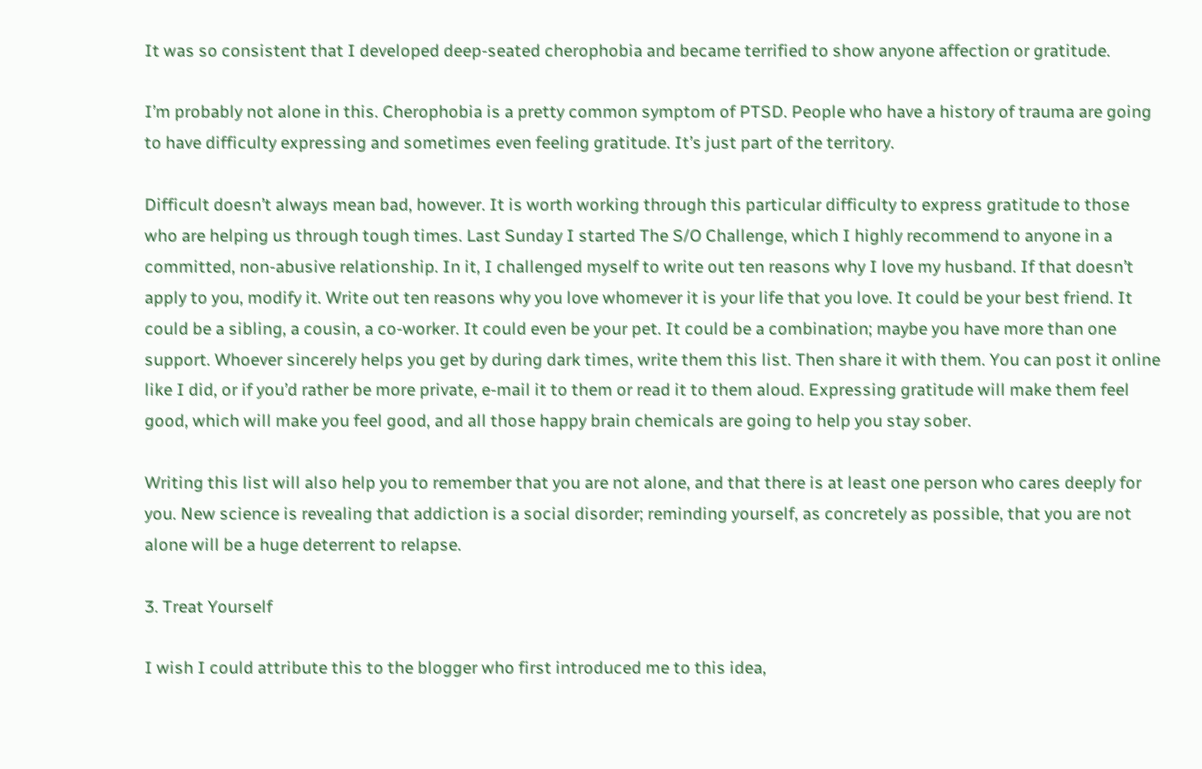It was so consistent that I developed deep-seated cherophobia and became terrified to show anyone affection or gratitude.

I’m probably not alone in this. Cherophobia is a pretty common symptom of PTSD. People who have a history of trauma are going to have difficulty expressing and sometimes even feeling gratitude. It’s just part of the territory.

Difficult doesn’t always mean bad, however. It is worth working through this particular difficulty to express gratitude to those who are helping us through tough times. Last Sunday I started The S/O Challenge, which I highly recommend to anyone in a committed, non-abusive relationship. In it, I challenged myself to write out ten reasons why I love my husband. If that doesn’t apply to you, modify it. Write out ten reasons why you love whomever it is your life that you love. It could be your best friend. It could be a sibling, a cousin, a co-worker. It could even be your pet. It could be a combination; maybe you have more than one support. Whoever sincerely helps you get by during dark times, write them this list. Then share it with them. You can post it online like I did, or if you’d rather be more private, e-mail it to them or read it to them aloud. Expressing gratitude will make them feel good, which will make you feel good, and all those happy brain chemicals are going to help you stay sober.

Writing this list will also help you to remember that you are not alone, and that there is at least one person who cares deeply for you. New science is revealing that addiction is a social disorder; reminding yourself, as concretely as possible, that you are not alone will be a huge deterrent to relapse.

3. Treat Yourself

I wish I could attribute this to the blogger who first introduced me to this idea,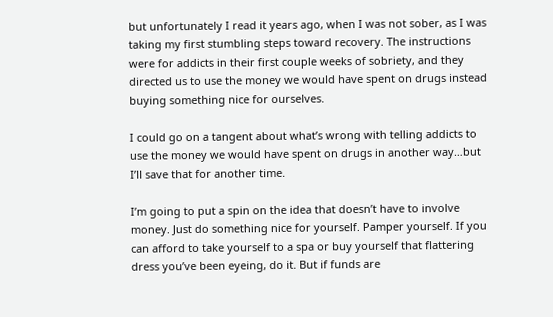but unfortunately I read it years ago, when I was not sober, as I was taking my first stumbling steps toward recovery. The instructions were for addicts in their first couple weeks of sobriety, and they directed us to use the money we would have spent on drugs instead buying something nice for ourselves.

I could go on a tangent about what’s wrong with telling addicts to use the money we would have spent on drugs in another way…but I’ll save that for another time.

I’m going to put a spin on the idea that doesn’t have to involve money. Just do something nice for yourself. Pamper yourself. If you can afford to take yourself to a spa or buy yourself that flattering dress you’ve been eyeing, do it. But if funds are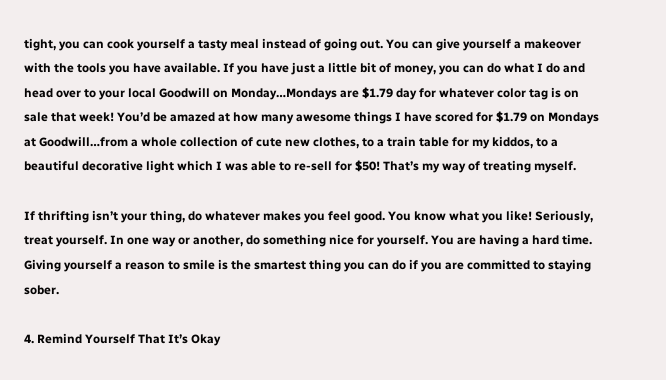tight, you can cook yourself a tasty meal instead of going out. You can give yourself a makeover with the tools you have available. If you have just a little bit of money, you can do what I do and head over to your local Goodwill on Monday…Mondays are $1.79 day for whatever color tag is on sale that week! You’d be amazed at how many awesome things I have scored for $1.79 on Mondays at Goodwill…from a whole collection of cute new clothes, to a train table for my kiddos, to a beautiful decorative light which I was able to re-sell for $50! That’s my way of treating myself.

If thrifting isn’t your thing, do whatever makes you feel good. You know what you like! Seriously, treat yourself. In one way or another, do something nice for yourself. You are having a hard time. Giving yourself a reason to smile is the smartest thing you can do if you are committed to staying sober.

4. Remind Yourself That It’s Okay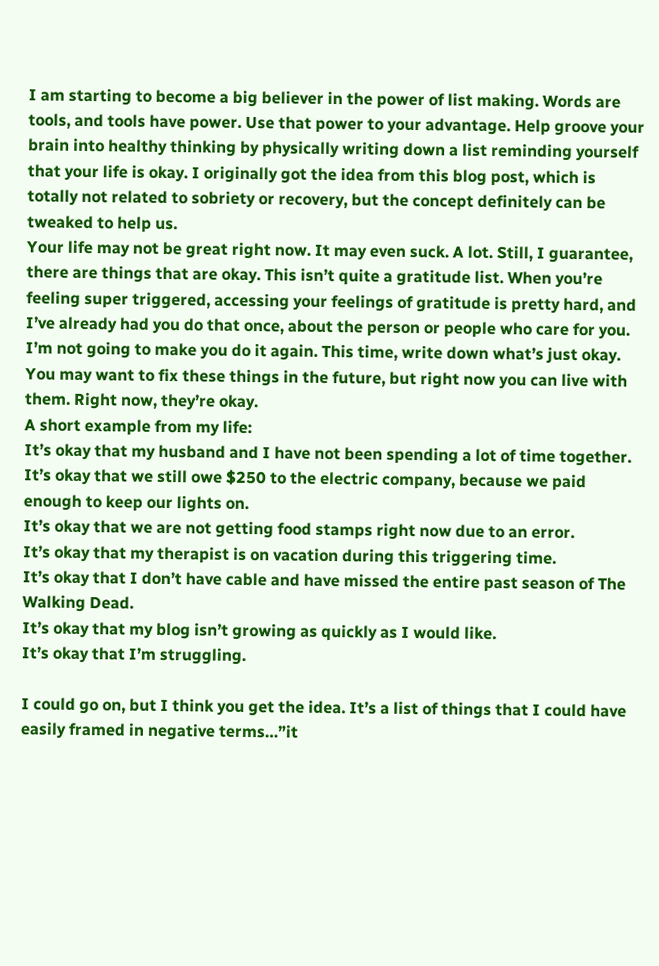I am starting to become a big believer in the power of list making. Words are tools, and tools have power. Use that power to your advantage. Help groove your brain into healthy thinking by physically writing down a list reminding yourself that your life is okay. I originally got the idea from this blog post, which is totally not related to sobriety or recovery, but the concept definitely can be tweaked to help us.
Your life may not be great right now. It may even suck. A lot. Still, I guarantee, there are things that are okay. This isn’t quite a gratitude list. When you’re feeling super triggered, accessing your feelings of gratitude is pretty hard, and I’ve already had you do that once, about the person or people who care for you. I’m not going to make you do it again. This time, write down what’s just okay. You may want to fix these things in the future, but right now you can live with them. Right now, they’re okay.
A short example from my life:
It’s okay that my husband and I have not been spending a lot of time together.
It’s okay that we still owe $250 to the electric company, because we paid enough to keep our lights on.
It’s okay that we are not getting food stamps right now due to an error.
It’s okay that my therapist is on vacation during this triggering time.
It’s okay that I don’t have cable and have missed the entire past season of The Walking Dead.
It’s okay that my blog isn’t growing as quickly as I would like.
It’s okay that I’m struggling.

I could go on, but I think you get the idea. It’s a list of things that I could have easily framed in negative terms…”it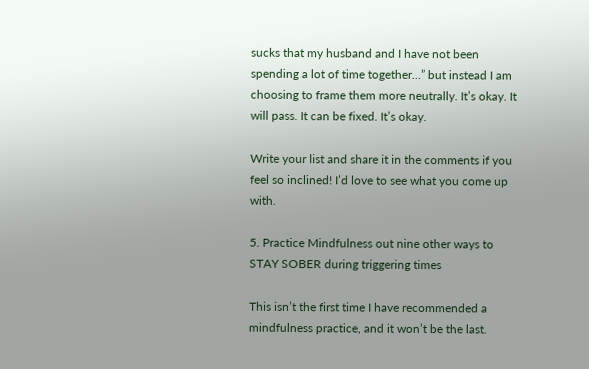sucks that my husband and I have not been spending a lot of time together…” but instead I am choosing to frame them more neutrally. It’s okay. It will pass. It can be fixed. It’s okay.

Write your list and share it in the comments if you feel so inclined! I’d love to see what you come up with.

5. Practice Mindfulness out nine other ways to STAY SOBER during triggering times

This isn’t the first time I have recommended a mindfulness practice, and it won’t be the last.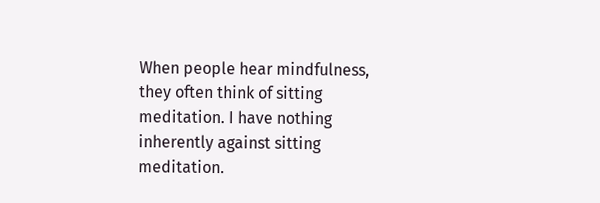When people hear mindfulness, they often think of sitting meditation. I have nothing inherently against sitting meditation.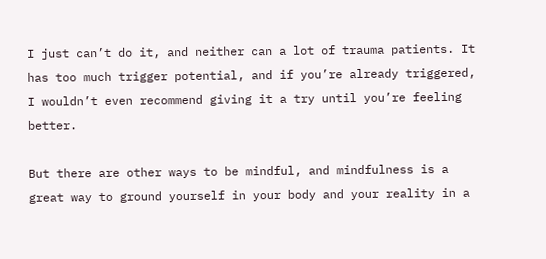I just can’t do it, and neither can a lot of trauma patients. It has too much trigger potential, and if you’re already triggered, I wouldn’t even recommend giving it a try until you’re feeling better.

But there are other ways to be mindful, and mindfulness is a great way to ground yourself in your body and your reality in a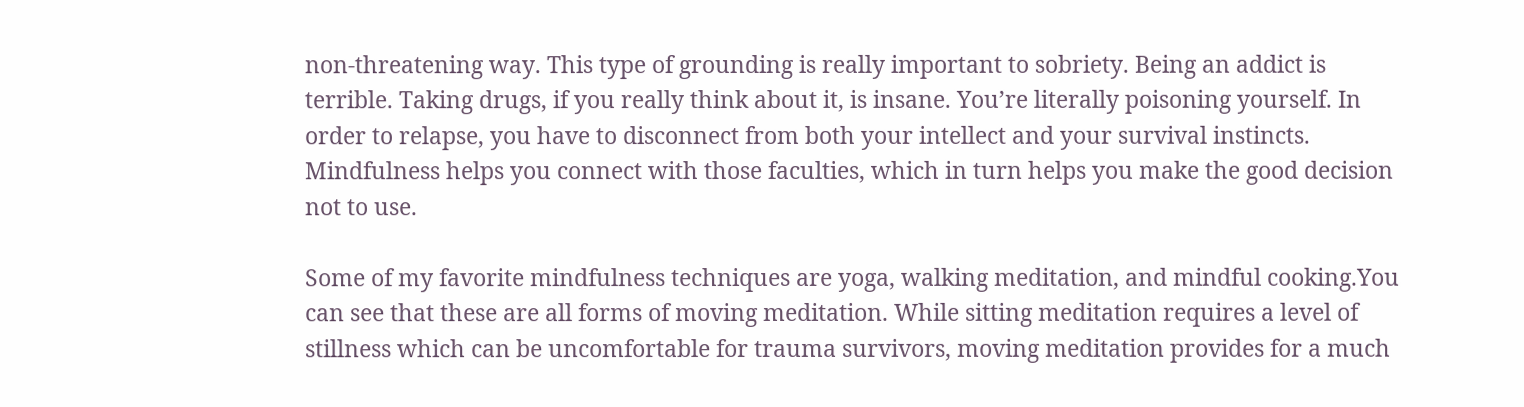non-threatening way. This type of grounding is really important to sobriety. Being an addict is terrible. Taking drugs, if you really think about it, is insane. You’re literally poisoning yourself. In order to relapse, you have to disconnect from both your intellect and your survival instincts. Mindfulness helps you connect with those faculties, which in turn helps you make the good decision not to use.

Some of my favorite mindfulness techniques are yoga, walking meditation, and mindful cooking.You can see that these are all forms of moving meditation. While sitting meditation requires a level of stillness which can be uncomfortable for trauma survivors, moving meditation provides for a much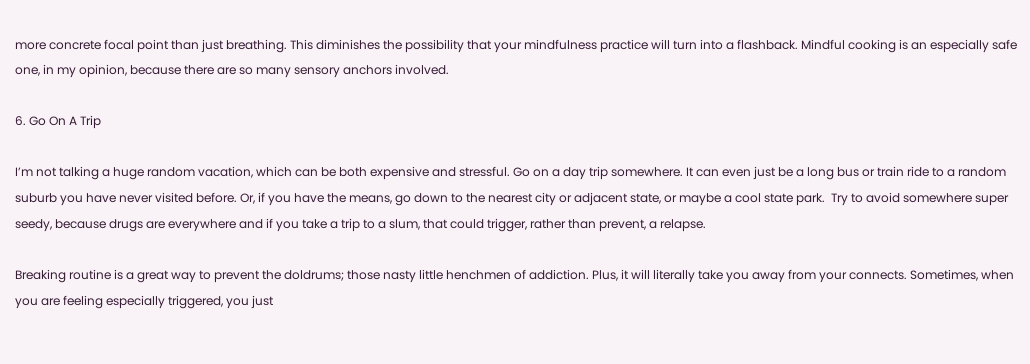more concrete focal point than just breathing. This diminishes the possibility that your mindfulness practice will turn into a flashback. Mindful cooking is an especially safe one, in my opinion, because there are so many sensory anchors involved.

6. Go On A Trip

I’m not talking a huge random vacation, which can be both expensive and stressful. Go on a day trip somewhere. It can even just be a long bus or train ride to a random suburb you have never visited before. Or, if you have the means, go down to the nearest city or adjacent state, or maybe a cool state park.  Try to avoid somewhere super seedy, because drugs are everywhere and if you take a trip to a slum, that could trigger, rather than prevent, a relapse.

Breaking routine is a great way to prevent the doldrums; those nasty little henchmen of addiction. Plus, it will literally take you away from your connects. Sometimes, when you are feeling especially triggered, you just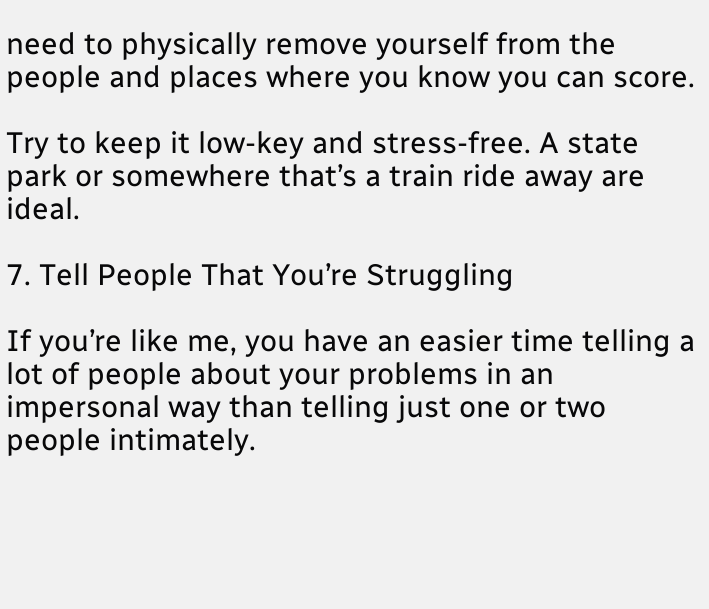need to physically remove yourself from the people and places where you know you can score.

Try to keep it low-key and stress-free. A state park or somewhere that’s a train ride away are ideal.

7. Tell People That You’re Struggling

If you’re like me, you have an easier time telling a lot of people about your problems in an impersonal way than telling just one or two people intimately.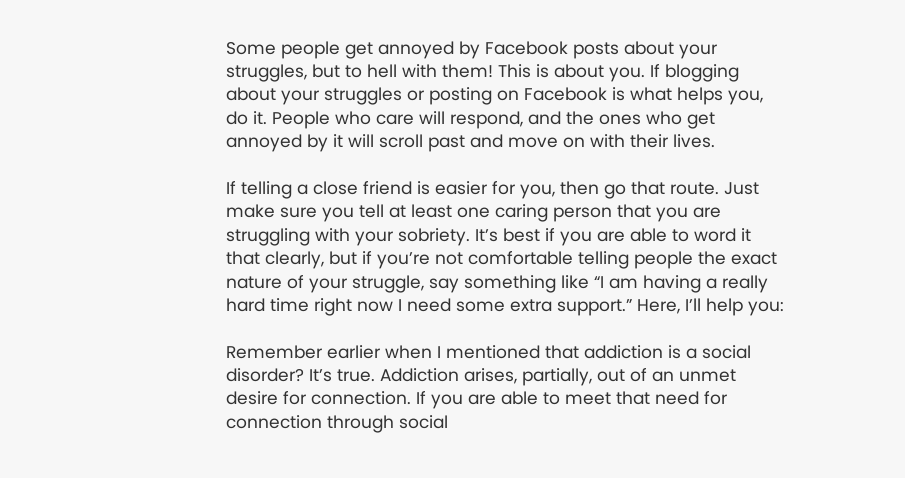Some people get annoyed by Facebook posts about your struggles, but to hell with them! This is about you. If blogging about your struggles or posting on Facebook is what helps you, do it. People who care will respond, and the ones who get annoyed by it will scroll past and move on with their lives.

If telling a close friend is easier for you, then go that route. Just make sure you tell at least one caring person that you are struggling with your sobriety. It’s best if you are able to word it that clearly, but if you’re not comfortable telling people the exact nature of your struggle, say something like “I am having a really hard time right now I need some extra support.” Here, I’ll help you:

Remember earlier when I mentioned that addiction is a social disorder? It’s true. Addiction arises, partially, out of an unmet desire for connection. If you are able to meet that need for connection through social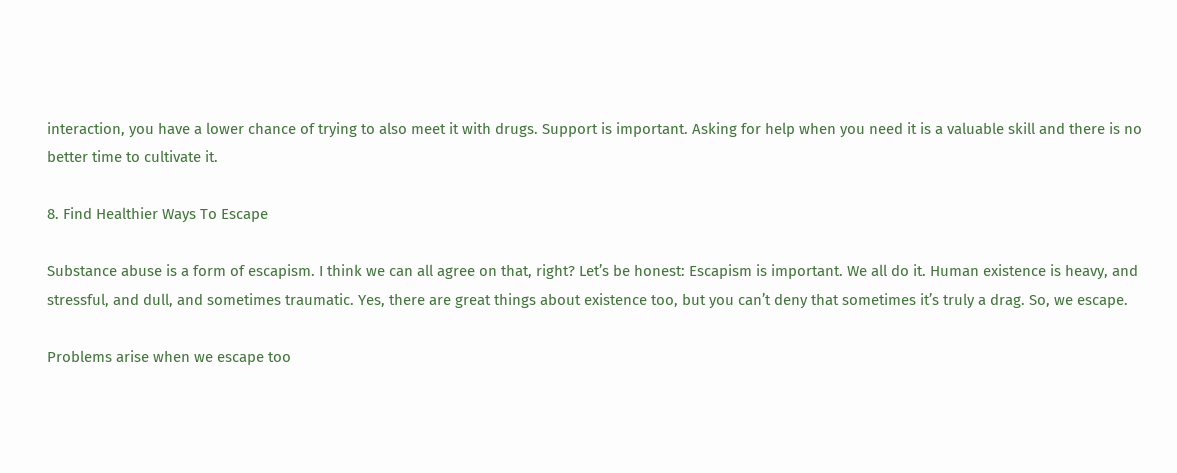interaction, you have a lower chance of trying to also meet it with drugs. Support is important. Asking for help when you need it is a valuable skill and there is no better time to cultivate it.

8. Find Healthier Ways To Escape

Substance abuse is a form of escapism. I think we can all agree on that, right? Let’s be honest: Escapism is important. We all do it. Human existence is heavy, and stressful, and dull, and sometimes traumatic. Yes, there are great things about existence too, but you can’t deny that sometimes it’s truly a drag. So, we escape.

Problems arise when we escape too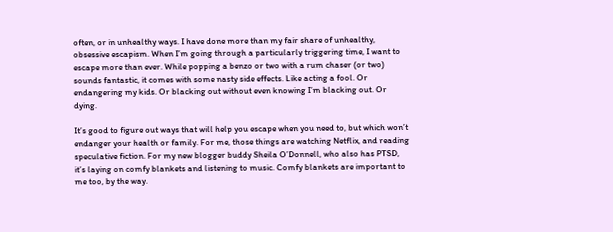often, or in unhealthy ways. I have done more than my fair share of unhealthy, obsessive escapism. When I’m going through a particularly triggering time, I want to escape more than ever. While popping a benzo or two with a rum chaser (or two) sounds fantastic, it comes with some nasty side effects. Like acting a fool. Or endangering my kids. Or blacking out without even knowing I’m blacking out. Or dying.

It’s good to figure out ways that will help you escape when you need to, but which won’t endanger your health or family. For me, those things are watching Netflix, and reading speculative fiction. For my new blogger buddy Sheila O’Donnell, who also has PTSD, it’s laying on comfy blankets and listening to music. Comfy blankets are important to me too, by the way.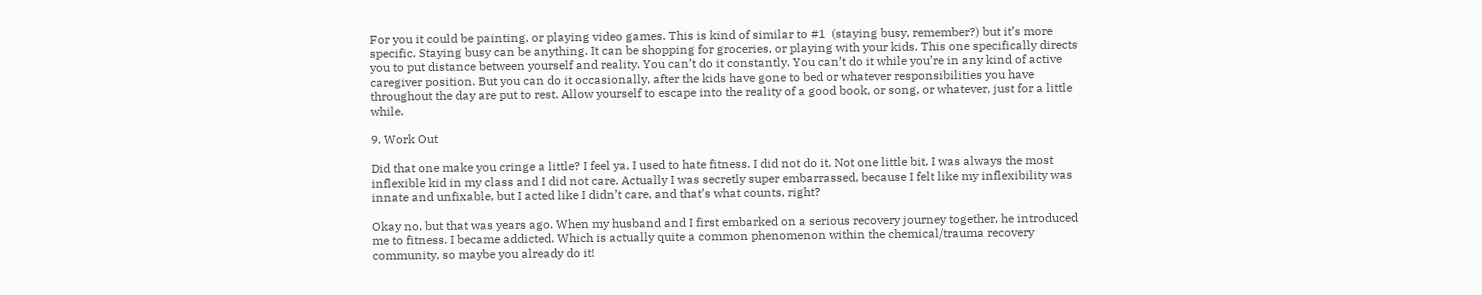For you it could be painting, or playing video games. This is kind of similar to #1  (staying busy, remember?) but it’s more specific. Staying busy can be anything. It can be shopping for groceries, or playing with your kids. This one specifically directs you to put distance between yourself and reality. You can’t do it constantly. You can’t do it while you’re in any kind of active caregiver position. But you can do it occasionally, after the kids have gone to bed or whatever responsibilities you have throughout the day are put to rest. Allow yourself to escape into the reality of a good book, or song, or whatever, just for a little while.

9. Work Out

Did that one make you cringe a little? I feel ya. I used to hate fitness. I did not do it. Not one little bit. I was always the most inflexible kid in my class and I did not care. Actually I was secretly super embarrassed, because I felt like my inflexibility was innate and unfixable, but I acted like I didn’t care, and that’s what counts, right?

Okay no, but that was years ago. When my husband and I first embarked on a serious recovery journey together, he introduced me to fitness. I became addicted. Which is actually quite a common phenomenon within the chemical/trauma recovery community, so maybe you already do it!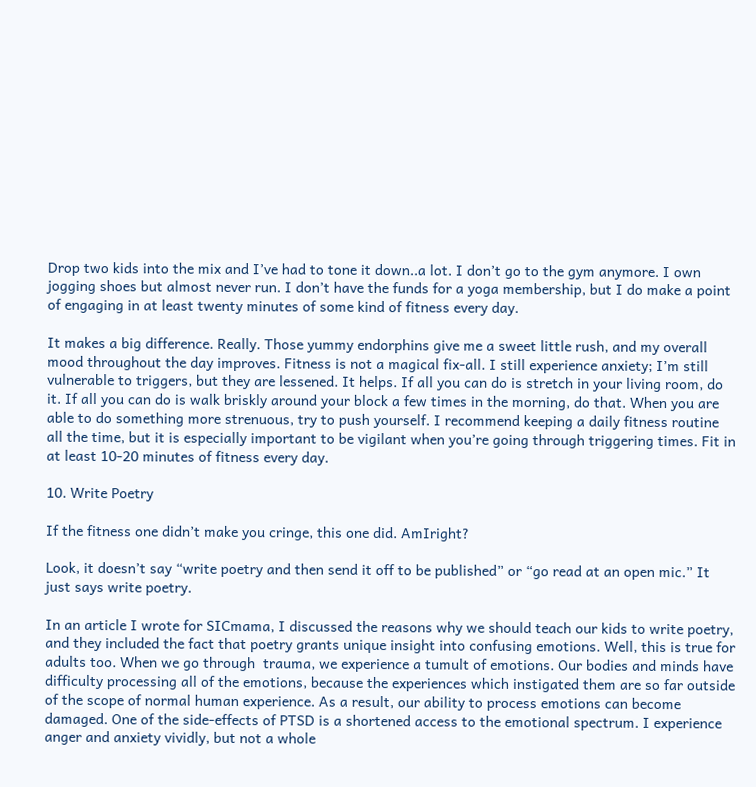Drop two kids into the mix and I’ve had to tone it down..a lot. I don’t go to the gym anymore. I own jogging shoes but almost never run. I don’t have the funds for a yoga membership, but I do make a point of engaging in at least twenty minutes of some kind of fitness every day.

It makes a big difference. Really. Those yummy endorphins give me a sweet little rush, and my overall mood throughout the day improves. Fitness is not a magical fix-all. I still experience anxiety; I’m still vulnerable to triggers, but they are lessened. It helps. If all you can do is stretch in your living room, do it. If all you can do is walk briskly around your block a few times in the morning, do that. When you are able to do something more strenuous, try to push yourself. I recommend keeping a daily fitness routine all the time, but it is especially important to be vigilant when you’re going through triggering times. Fit in at least 10-20 minutes of fitness every day.

10. Write Poetry

If the fitness one didn’t make you cringe, this one did. AmIright?

Look, it doesn’t say “write poetry and then send it off to be published” or “go read at an open mic.” It just says write poetry.

In an article I wrote for SICmama, I discussed the reasons why we should teach our kids to write poetry, and they included the fact that poetry grants unique insight into confusing emotions. Well, this is true for adults too. When we go through  trauma, we experience a tumult of emotions. Our bodies and minds have difficulty processing all of the emotions, because the experiences which instigated them are so far outside of the scope of normal human experience. As a result, our ability to process emotions can become damaged. One of the side-effects of PTSD is a shortened access to the emotional spectrum. I experience anger and anxiety vividly, but not a whole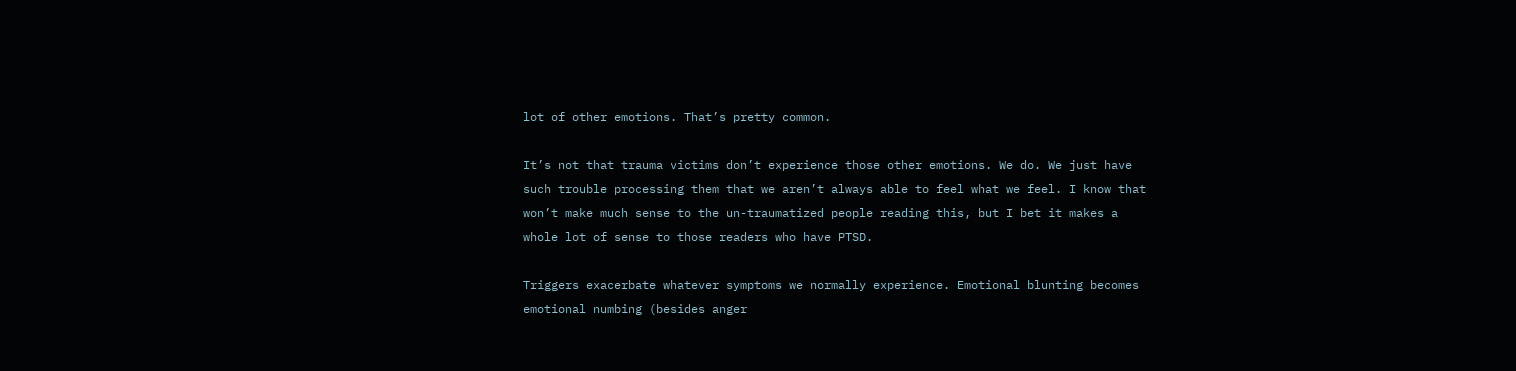lot of other emotions. That’s pretty common.

It’s not that trauma victims don’t experience those other emotions. We do. We just have such trouble processing them that we aren’t always able to feel what we feel. I know that won’t make much sense to the un-traumatized people reading this, but I bet it makes a whole lot of sense to those readers who have PTSD.

Triggers exacerbate whatever symptoms we normally experience. Emotional blunting becomes emotional numbing (besides anger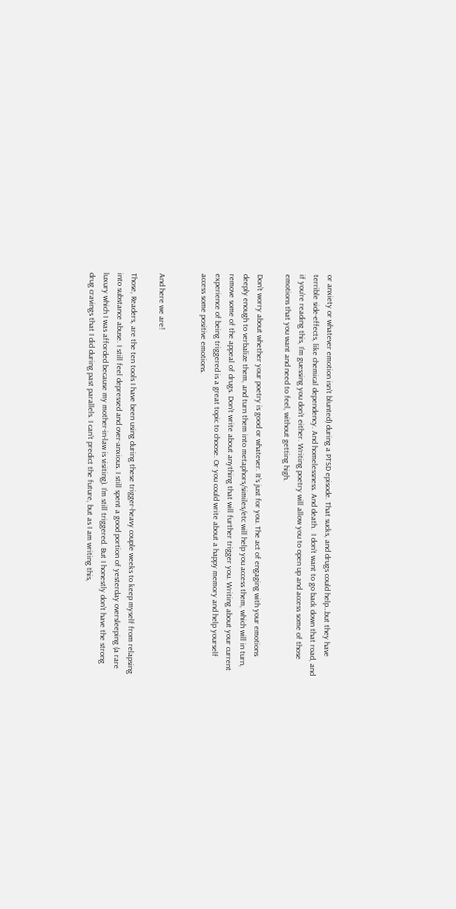or anxiety or whatever emotion isn’t blunted) during a PTSD episode. That sucks, and drugs could help…but they have terrible side-effects, like chemical dependency. And homelessness. And death.  I don’t want to go back down that road, and if you’re reading this, I’m guessing you don’t either. Writing poetry will allow you to open up and access some of those emotions that you want and need to feel, without getting high.

Don’t worry about whether your poetry is good or whatever. It’s just for you. The act of engaging with your emotions deeply enough to verbalize them, and turn them into metaphors/similes/etc will help you access them, which will in turn, remove some of the appeal of drugs. Don’t write about anything that will further trigger you. Writing about your current experience of being triggered is a great topic to choose. Or you could write about a happy memory and help yourself access some positive emotions.


And here we are!

Those, Readers, are the ten tools I have been using during these trigger-heavy couple weeks to keep myself from relapsing into substance abuse. I still feel depressed and over-anxious. I still spent a good portion of yesterday oversleeping (a rare luxury which I was afforded because my mother-in-law is visiting). I’m still triggered. But I honestly don’t have the strong drug cravings that I did during past parallels. I can’t predict the future, but as I am writing this,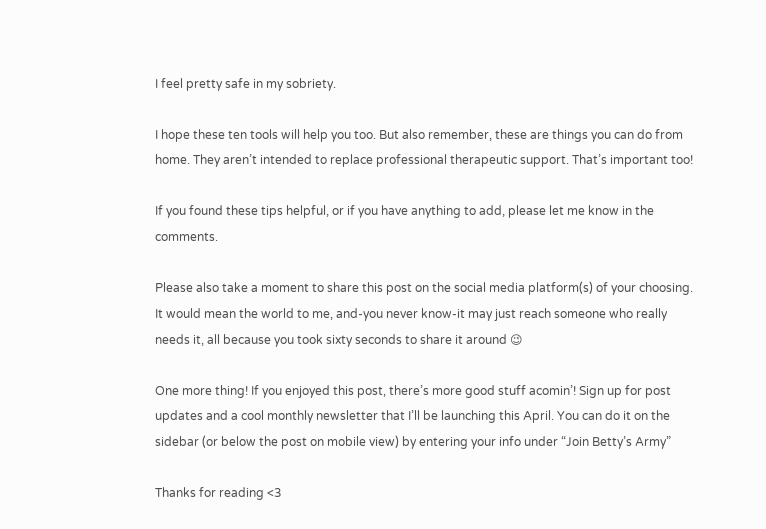I feel pretty safe in my sobriety.

I hope these ten tools will help you too. But also remember, these are things you can do from home. They aren’t intended to replace professional therapeutic support. That’s important too!

If you found these tips helpful, or if you have anything to add, please let me know in the comments.

Please also take a moment to share this post on the social media platform(s) of your choosing. It would mean the world to me, and-you never know-it may just reach someone who really needs it, all because you took sixty seconds to share it around 😉

One more thing! If you enjoyed this post, there’s more good stuff acomin’! Sign up for post updates and a cool monthly newsletter that I’ll be launching this April. You can do it on the sidebar (or below the post on mobile view) by entering your info under “Join Betty’s Army”

Thanks for reading <3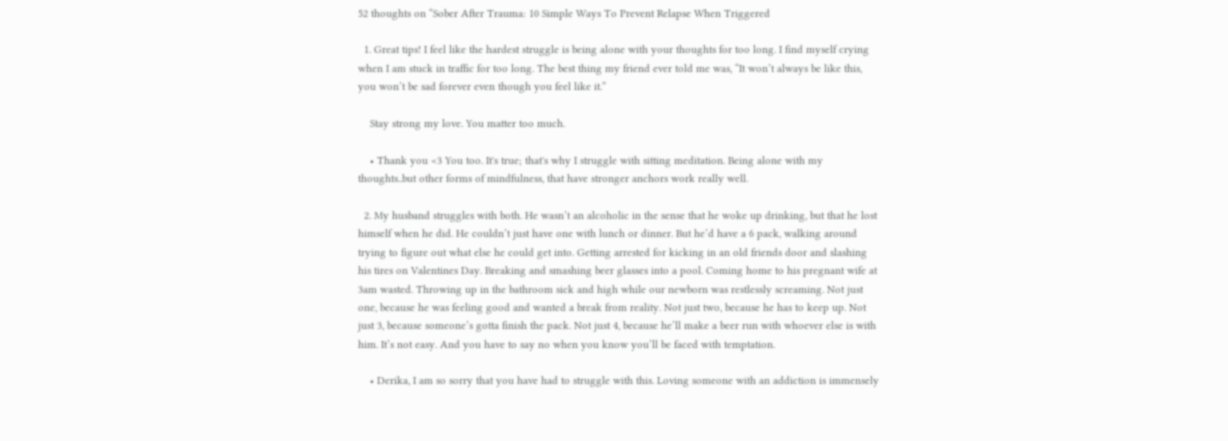52 thoughts on “Sober After Trauma: 10 Simple Ways To Prevent Relapse When Triggered

  1. Great tips! I feel like the hardest struggle is being alone with your thoughts for too long. I find myself crying when I am stuck in traffic for too long. The best thing my friend ever told me was, “It won’t always be like this, you won’t be sad forever even though you feel like it.”

    Stay strong my love. You matter too much.

    • Thank you <3 You too. It's true; that's why I struggle with sitting meditation. Being alone with my thoughts..but other forms of mindfulness, that have stronger anchors work really well.

  2. My husband struggles with both. He wasn’t an alcoholic in the sense that he woke up drinking, but that he lost himself when he did. He couldn’t just have one with lunch or dinner. But he’d have a 6 pack, walking around trying to figure out what else he could get into. Getting arrested for kicking in an old friends door and slashing his tires on Valentines Day. Breaking and smashing beer glasses into a pool. Coming home to his pregnant wife at 3am wasted. Throwing up in the bathroom sick and high while our newborn was restlessly screaming. Not just one, because he was feeling good and wanted a break from reality. Not just two, because he has to keep up. Not just 3, because someone’s gotta finish the pack. Not just 4, because he’ll make a beer run with whoever else is with him. It’s not easy. And you have to say no when you know you’ll be faced with temptation.

    • Derika, I am so sorry that you have had to struggle with this. Loving someone with an addiction is immensely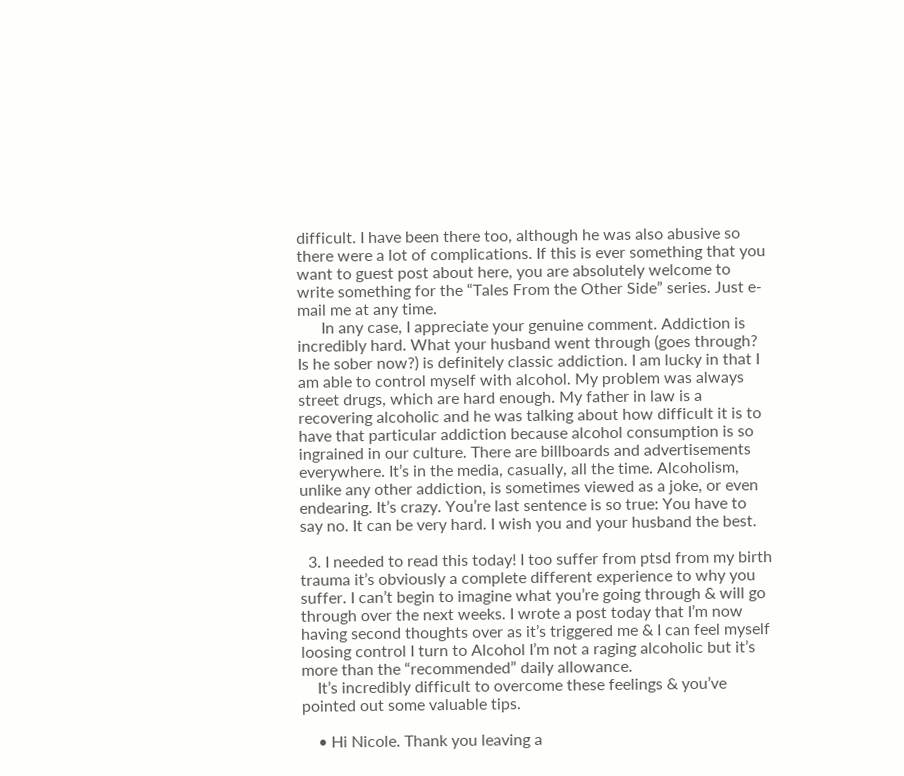difficult. I have been there too, although he was also abusive so there were a lot of complications. If this is ever something that you want to guest post about here, you are absolutely welcome to write something for the “Tales From the Other Side” series. Just e-mail me at any time.
      In any case, I appreciate your genuine comment. Addiction is incredibly hard. What your husband went through (goes through? Is he sober now?) is definitely classic addiction. I am lucky in that I am able to control myself with alcohol. My problem was always street drugs, which are hard enough. My father in law is a recovering alcoholic and he was talking about how difficult it is to have that particular addiction because alcohol consumption is so ingrained in our culture. There are billboards and advertisements everywhere. It’s in the media, casually, all the time. Alcoholism, unlike any other addiction, is sometimes viewed as a joke, or even endearing. It’s crazy. You’re last sentence is so true: You have to say no. It can be very hard. I wish you and your husband the best.

  3. I needed to read this today! I too suffer from ptsd from my birth trauma it’s obviously a complete different experience to why you suffer. I can’t begin to imagine what you’re going through & will go through over the next weeks. I wrote a post today that I’m now having second thoughts over as it’s triggered me & I can feel myself loosing control I turn to Alcohol I’m not a raging alcoholic but it’s more than the “recommended” daily allowance.
    It’s incredibly difficult to overcome these feelings & you’ve pointed out some valuable tips.

    • Hi Nicole. Thank you leaving a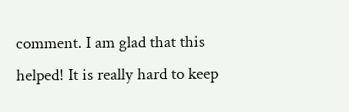comment. I am glad that this helped! It is really hard to keep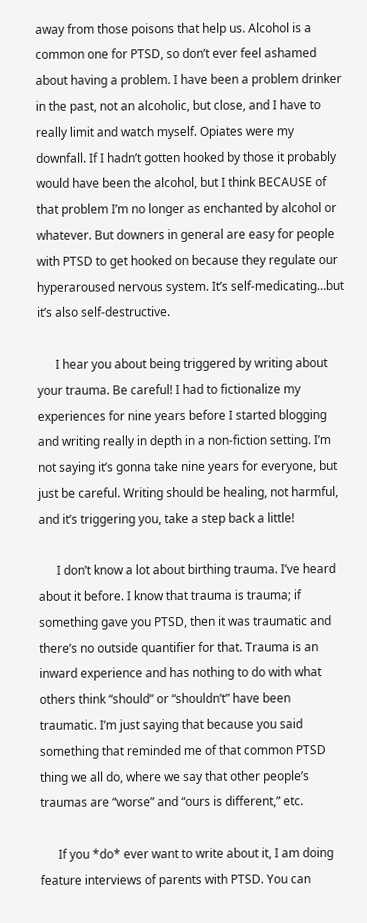away from those poisons that help us. Alcohol is a common one for PTSD, so don’t ever feel ashamed about having a problem. I have been a problem drinker in the past, not an alcoholic, but close, and I have to really limit and watch myself. Opiates were my downfall. If I hadn’t gotten hooked by those it probably would have been the alcohol, but I think BECAUSE of that problem I’m no longer as enchanted by alcohol or whatever. But downers in general are easy for people with PTSD to get hooked on because they regulate our hyperaroused nervous system. It’s self-medicating…but it’s also self-destructive.

      I hear you about being triggered by writing about your trauma. Be careful! I had to fictionalize my experiences for nine years before I started blogging and writing really in depth in a non-fiction setting. I’m not saying it’s gonna take nine years for everyone, but just be careful. Writing should be healing, not harmful, and it’s triggering you, take a step back a little!

      I don’t know a lot about birthing trauma. I’ve heard about it before. I know that trauma is trauma; if something gave you PTSD, then it was traumatic and there’s no outside quantifier for that. Trauma is an inward experience and has nothing to do with what others think “should” or “shouldn’t” have been traumatic. I’m just saying that because you said something that reminded me of that common PTSD thing we all do, where we say that other people’s traumas are “worse” and “ours is different,” etc.

      If you *do* ever want to write about it, I am doing feature interviews of parents with PTSD. You can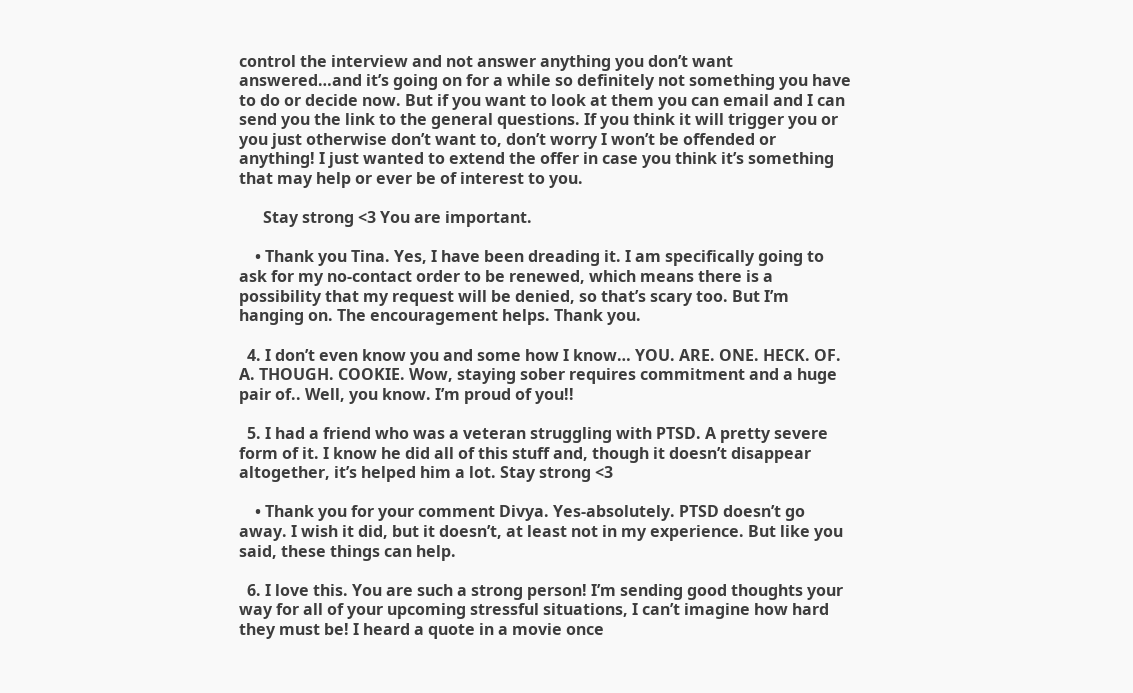control the interview and not answer anything you don’t want answered…and it’s going on for a while so definitely not something you have to do or decide now. But if you want to look at them you can email and I can send you the link to the general questions. If you think it will trigger you or you just otherwise don’t want to, don’t worry I won’t be offended or anything! I just wanted to extend the offer in case you think it’s something that may help or ever be of interest to you.

      Stay strong <3 You are important.

    • Thank you Tina. Yes, I have been dreading it. I am specifically going to ask for my no-contact order to be renewed, which means there is a possibility that my request will be denied, so that’s scary too. But I’m hanging on. The encouragement helps. Thank you.

  4. I don’t even know you and some how I know… YOU. ARE. ONE. HECK. OF. A. THOUGH. COOKIE. Wow, staying sober requires commitment and a huge pair of.. Well, you know. I’m proud of you!!

  5. I had a friend who was a veteran struggling with PTSD. A pretty severe form of it. I know he did all of this stuff and, though it doesn’t disappear altogether, it’s helped him a lot. Stay strong <3

    • Thank you for your comment Divya. Yes-absolutely. PTSD doesn’t go away. I wish it did, but it doesn’t, at least not in my experience. But like you said, these things can help.

  6. I love this. You are such a strong person! I’m sending good thoughts your way for all of your upcoming stressful situations, I can’t imagine how hard they must be! I heard a quote in a movie once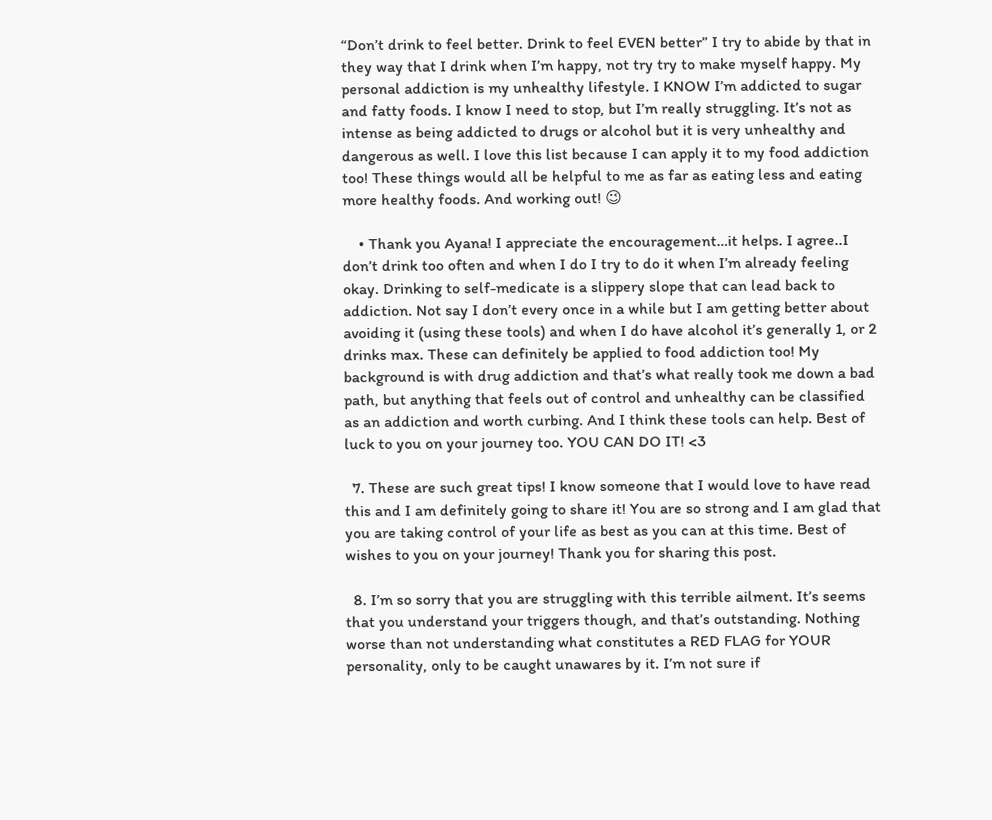“Don’t drink to feel better. Drink to feel EVEN better” I try to abide by that in they way that I drink when I’m happy, not try try to make myself happy. My personal addiction is my unhealthy lifestyle. I KNOW I’m addicted to sugar and fatty foods. I know I need to stop, but I’m really struggling. It’s not as intense as being addicted to drugs or alcohol but it is very unhealthy and dangerous as well. I love this list because I can apply it to my food addiction too! These things would all be helpful to me as far as eating less and eating more healthy foods. And working out! 😉

    • Thank you Ayana! I appreciate the encouragement…it helps. I agree..I don’t drink too often and when I do I try to do it when I’m already feeling okay. Drinking to self-medicate is a slippery slope that can lead back to addiction. Not say I don’t every once in a while but I am getting better about avoiding it (using these tools) and when I do have alcohol it’s generally 1, or 2 drinks max. These can definitely be applied to food addiction too! My background is with drug addiction and that’s what really took me down a bad path, but anything that feels out of control and unhealthy can be classified as an addiction and worth curbing. And I think these tools can help. Best of luck to you on your journey too. YOU CAN DO IT! <3

  7. These are such great tips! I know someone that I would love to have read this and I am definitely going to share it! You are so strong and I am glad that you are taking control of your life as best as you can at this time. Best of wishes to you on your journey! Thank you for sharing this post.

  8. I’m so sorry that you are struggling with this terrible ailment. It’s seems that you understand your triggers though, and that’s outstanding. Nothing worse than not understanding what constitutes a RED FLAG for YOUR personality, only to be caught unawares by it. I’m not sure if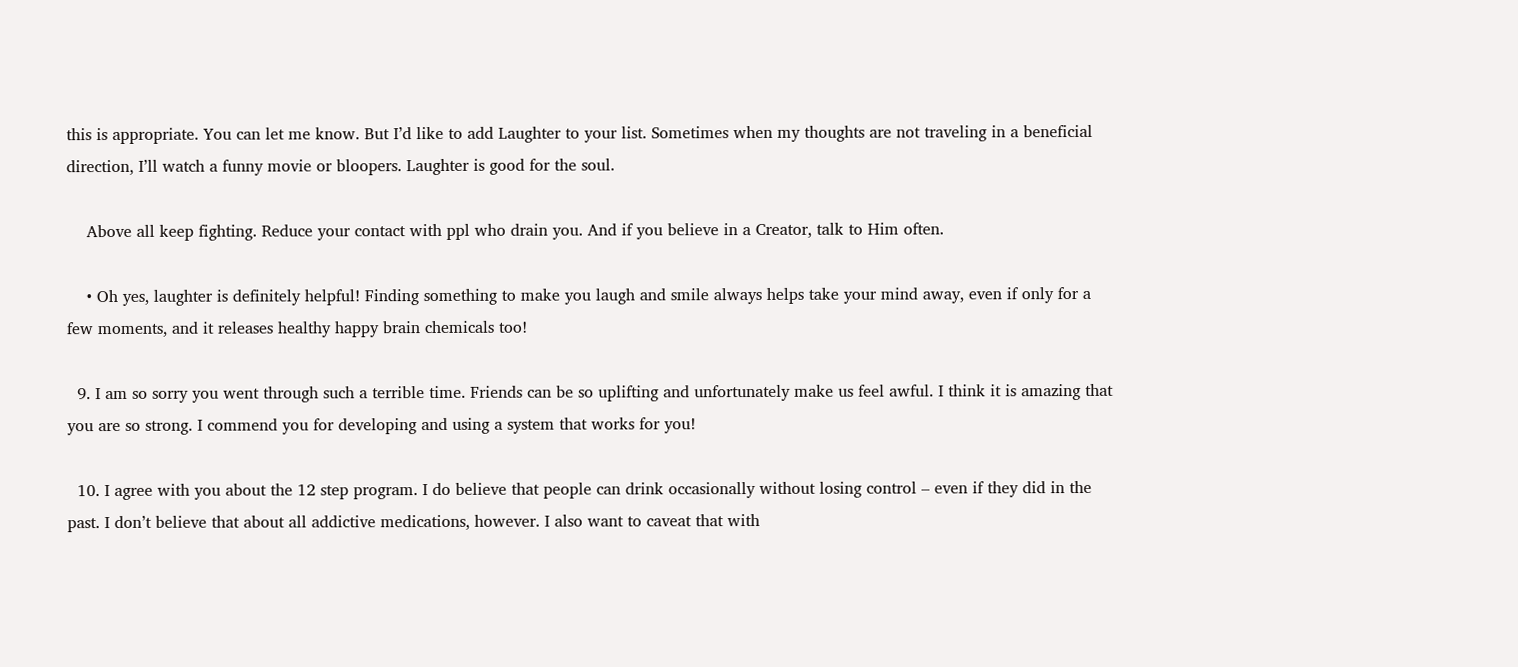this is appropriate. You can let me know. But I’d like to add Laughter to your list. Sometimes when my thoughts are not traveling in a beneficial direction, I’ll watch a funny movie or bloopers. Laughter is good for the soul.

    Above all keep fighting. Reduce your contact with ppl who drain you. And if you believe in a Creator, talk to Him often.

    • Oh yes, laughter is definitely helpful! Finding something to make you laugh and smile always helps take your mind away, even if only for a few moments, and it releases healthy happy brain chemicals too!

  9. I am so sorry you went through such a terrible time. Friends can be so uplifting and unfortunately make us feel awful. I think it is amazing that you are so strong. I commend you for developing and using a system that works for you!

  10. I agree with you about the 12 step program. I do believe that people can drink occasionally without losing control – even if they did in the past. I don’t believe that about all addictive medications, however. I also want to caveat that with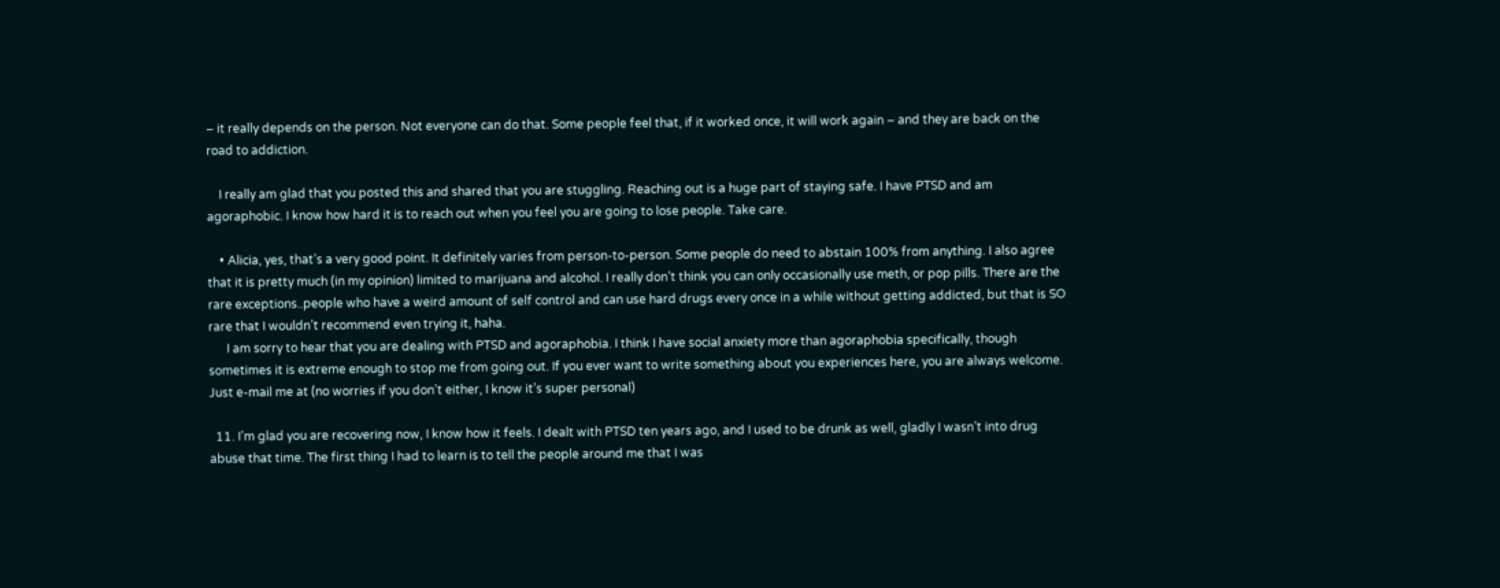– it really depends on the person. Not everyone can do that. Some people feel that, if it worked once, it will work again – and they are back on the road to addiction.

    I really am glad that you posted this and shared that you are stuggling. Reaching out is a huge part of staying safe. I have PTSD and am agoraphobic. I know how hard it is to reach out when you feel you are going to lose people. Take care.

    • Alicia, yes, that’s a very good point. It definitely varies from person-to-person. Some people do need to abstain 100% from anything. I also agree that it is pretty much (in my opinion) limited to marijuana and alcohol. I really don’t think you can only occasionally use meth, or pop pills. There are the rare exceptions..people who have a weird amount of self control and can use hard drugs every once in a while without getting addicted, but that is SO rare that I wouldn’t recommend even trying it, haha.
      I am sorry to hear that you are dealing with PTSD and agoraphobia. I think I have social anxiety more than agoraphobia specifically, though sometimes it is extreme enough to stop me from going out. If you ever want to write something about you experiences here, you are always welcome. Just e-mail me at (no worries if you don’t either, I know it’s super personal)

  11. I’m glad you are recovering now, I know how it feels. I dealt with PTSD ten years ago, and I used to be drunk as well, gladly I wasn’t into drug abuse that time. The first thing I had to learn is to tell the people around me that I was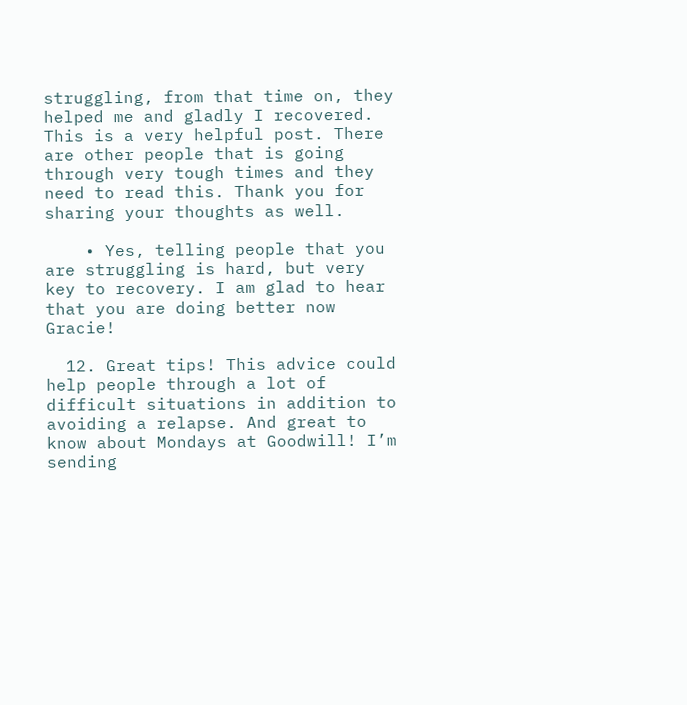struggling, from that time on, they helped me and gladly I recovered. This is a very helpful post. There are other people that is going through very tough times and they need to read this. Thank you for sharing your thoughts as well.

    • Yes, telling people that you are struggling is hard, but very key to recovery. I am glad to hear that you are doing better now Gracie!

  12. Great tips! This advice could help people through a lot of difficult situations in addition to avoiding a relapse. And great to know about Mondays at Goodwill! I’m sending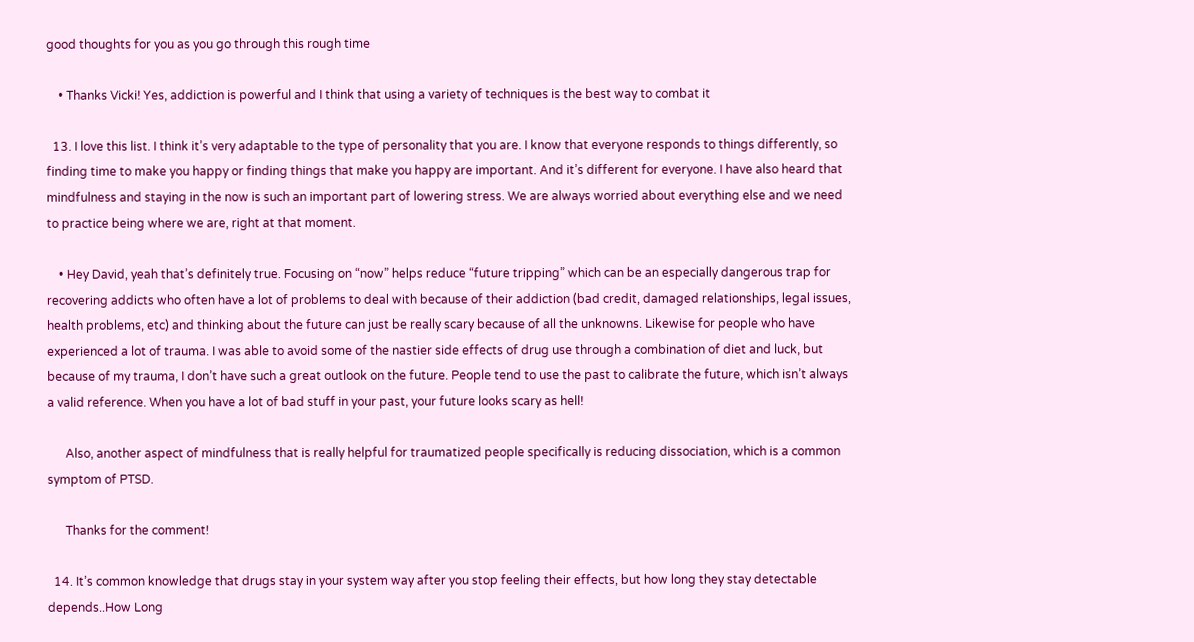good thoughts for you as you go through this rough time

    • Thanks Vicki! Yes, addiction is powerful and I think that using a variety of techniques is the best way to combat it

  13. I love this list. I think it’s very adaptable to the type of personality that you are. I know that everyone responds to things differently, so finding time to make you happy or finding things that make you happy are important. And it’s different for everyone. I have also heard that mindfulness and staying in the now is such an important part of lowering stress. We are always worried about everything else and we need to practice being where we are, right at that moment.

    • Hey David, yeah that’s definitely true. Focusing on “now” helps reduce “future tripping” which can be an especially dangerous trap for recovering addicts who often have a lot of problems to deal with because of their addiction (bad credit, damaged relationships, legal issues, health problems, etc) and thinking about the future can just be really scary because of all the unknowns. Likewise for people who have experienced a lot of trauma. I was able to avoid some of the nastier side effects of drug use through a combination of diet and luck, but because of my trauma, I don’t have such a great outlook on the future. People tend to use the past to calibrate the future, which isn’t always a valid reference. When you have a lot of bad stuff in your past, your future looks scary as hell!

      Also, another aspect of mindfulness that is really helpful for traumatized people specifically is reducing dissociation, which is a common symptom of PTSD.

      Thanks for the comment!

  14. It’s common knowledge that drugs stay in your system way after you stop feeling their effects, but how long they stay detectable depends..How Long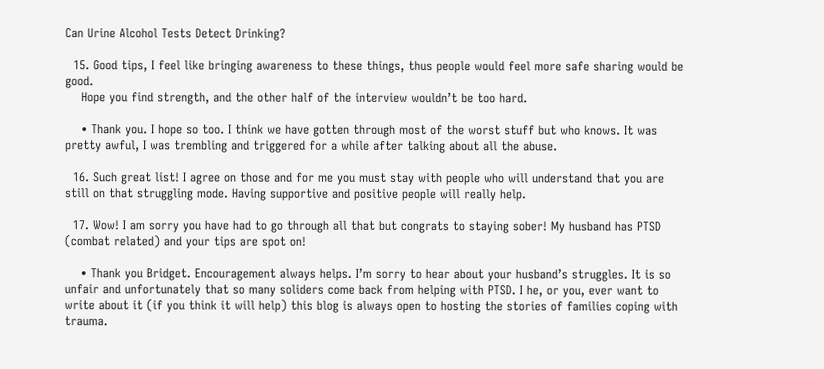Can Urine Alcohol Tests Detect Drinking?

  15. Good tips, I feel like bringing awareness to these things, thus people would feel more safe sharing would be good.
    Hope you find strength, and the other half of the interview wouldn’t be too hard.

    • Thank you. I hope so too. I think we have gotten through most of the worst stuff but who knows. It was pretty awful, I was trembling and triggered for a while after talking about all the abuse.

  16. Such great list! I agree on those and for me you must stay with people who will understand that you are still on that struggling mode. Having supportive and positive people will really help.

  17. Wow! I am sorry you have had to go through all that but congrats to staying sober! My husband has PTSD (combat related) and your tips are spot on!

    • Thank you Bridget. Encouragement always helps. I’m sorry to hear about your husband’s struggles. It is so unfair and unfortunately that so many soliders come back from helping with PTSD. I he, or you, ever want to write about it (if you think it will help) this blog is always open to hosting the stories of families coping with trauma.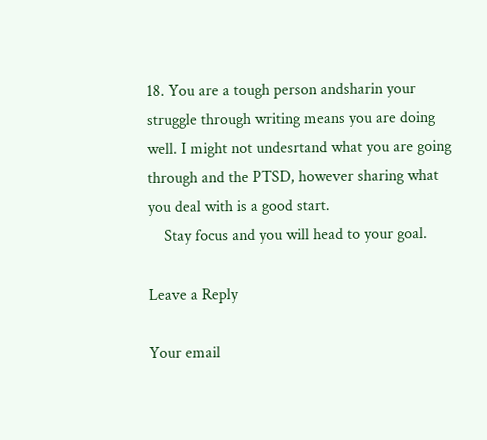18. You are a tough person andsharin your struggle through writing means you are doing well. I might not undesrtand what you are going through and the PTSD, however sharing what you deal with is a good start.
    Stay focus and you will head to your goal.

Leave a Reply

Your email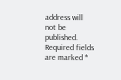address will not be published. Required fields are marked *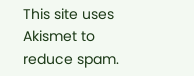This site uses Akismet to reduce spam.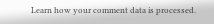Learn how your comment data is processed.